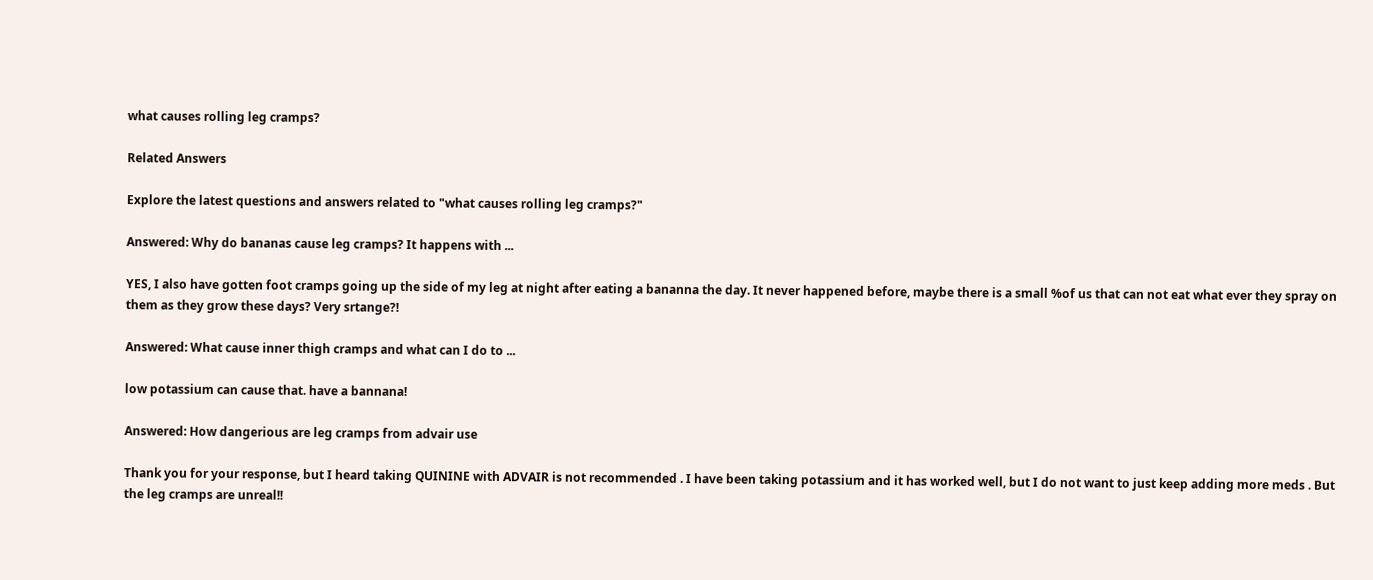what causes rolling leg cramps?

Related Answers

Explore the latest questions and answers related to "what causes rolling leg cramps?"

Answered: Why do bananas cause leg cramps? It happens with ...

YES, I also have gotten foot cramps going up the side of my leg at night after eating a bananna the day. It never happened before, maybe there is a small %of us that can not eat what ever they spray on them as they grow these days? Very srtange?!

Answered: What cause inner thigh cramps and what can I do to ...

low potassium can cause that. have a bannana!

Answered: How dangerious are leg cramps from advair use

Thank you for your response, but I heard taking QUININE with ADVAIR is not recommended . I have been taking potassium and it has worked well, but I do not want to just keep adding more meds . But the leg cramps are unreal!!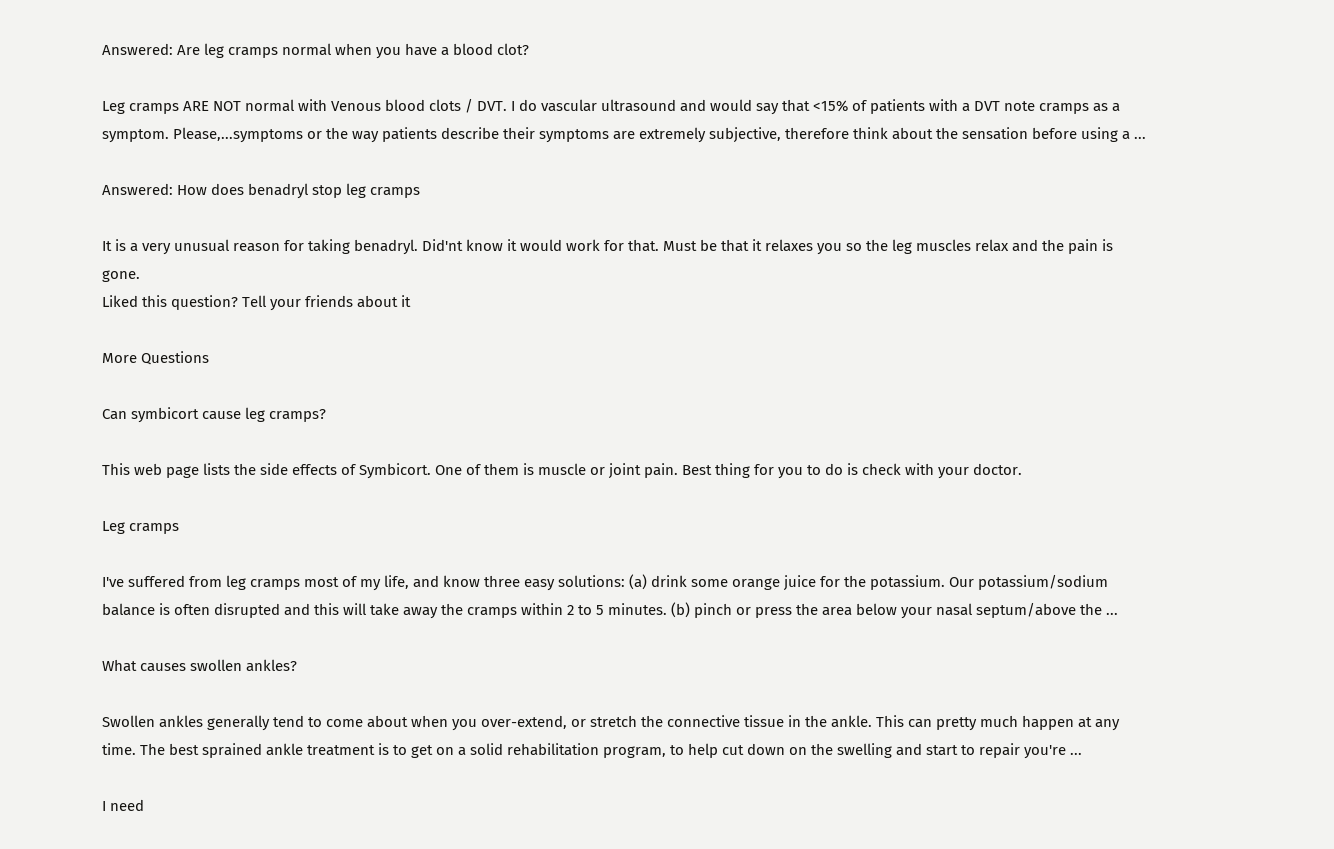Answered: Are leg cramps normal when you have a blood clot?

Leg cramps ARE NOT normal with Venous blood clots / DVT. I do vascular ultrasound and would say that <15% of patients with a DVT note cramps as a symptom. Please,...symptoms or the way patients describe their symptoms are extremely subjective, therefore think about the sensation before using a ...

Answered: How does benadryl stop leg cramps

It is a very unusual reason for taking benadryl. Did'nt know it would work for that. Must be that it relaxes you so the leg muscles relax and the pain is gone.
Liked this question? Tell your friends about it

More Questions

Can symbicort cause leg cramps?

This web page lists the side effects of Symbicort. One of them is muscle or joint pain. Best thing for you to do is check with your doctor.

Leg cramps

I've suffered from leg cramps most of my life, and know three easy solutions: (a) drink some orange juice for the potassium. Our potassium/sodium balance is often disrupted and this will take away the cramps within 2 to 5 minutes. (b) pinch or press the area below your nasal septum/above the ...

What causes swollen ankles?

Swollen ankles generally tend to come about when you over-extend, or stretch the connective tissue in the ankle. This can pretty much happen at any time. The best sprained ankle treatment is to get on a solid rehabilitation program, to help cut down on the swelling and start to repair you're ...

I need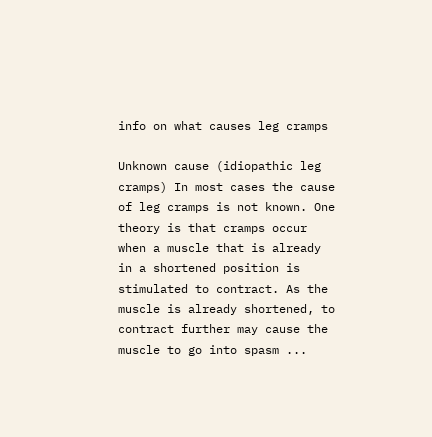info on what causes leg cramps

Unknown cause (idiopathic leg cramps) In most cases the cause of leg cramps is not known. One theory is that cramps occur when a muscle that is already in a shortened position is stimulated to contract. As the muscle is already shortened, to contract further may cause the muscle to go into spasm ...